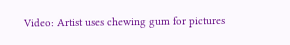Video: Artist uses chewing gum for pictures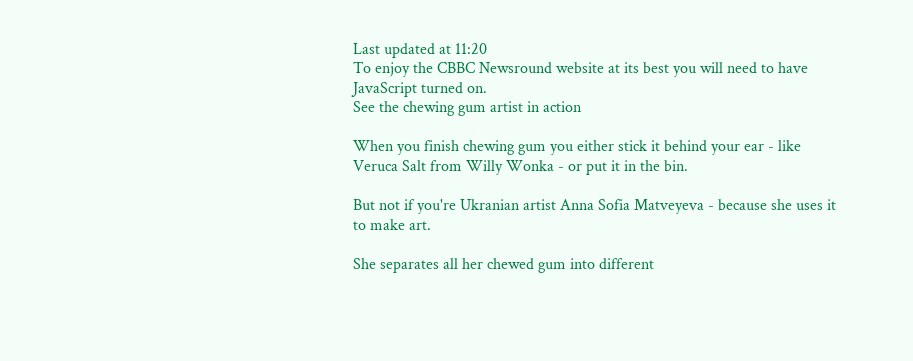Last updated at 11:20
To enjoy the CBBC Newsround website at its best you will need to have JavaScript turned on.
See the chewing gum artist in action

When you finish chewing gum you either stick it behind your ear - like Veruca Salt from Willy Wonka - or put it in the bin.

But not if you're Ukranian artist Anna Sofia Matveyeva - because she uses it to make art.

She separates all her chewed gum into different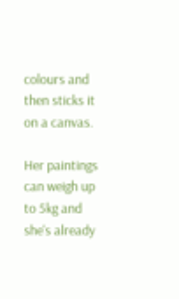colours and then sticks it on a canvas.

Her paintings can weigh up to 5kg and she's already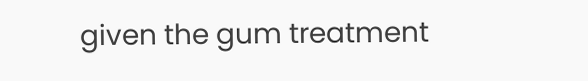given the gum treatment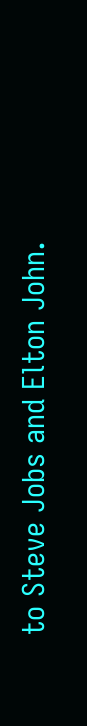to Steve Jobs and Elton John.